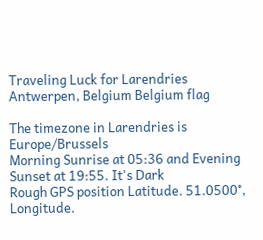Traveling Luck for Larendries Antwerpen, Belgium Belgium flag

The timezone in Larendries is Europe/Brussels
Morning Sunrise at 05:36 and Evening Sunset at 19:55. It's Dark
Rough GPS position Latitude. 51.0500°, Longitude.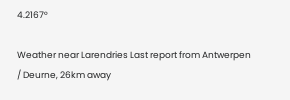4.2167°

Weather near Larendries Last report from Antwerpen / Deurne, 26km away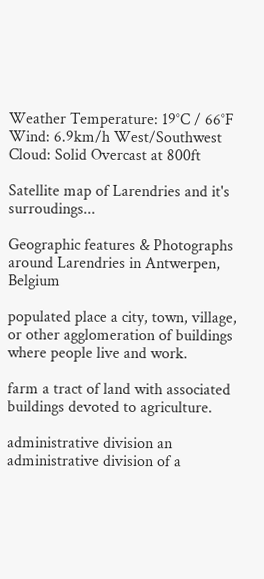Weather Temperature: 19°C / 66°F
Wind: 6.9km/h West/Southwest
Cloud: Solid Overcast at 800ft

Satellite map of Larendries and it's surroudings...

Geographic features & Photographs around Larendries in Antwerpen, Belgium

populated place a city, town, village, or other agglomeration of buildings where people live and work.

farm a tract of land with associated buildings devoted to agriculture.

administrative division an administrative division of a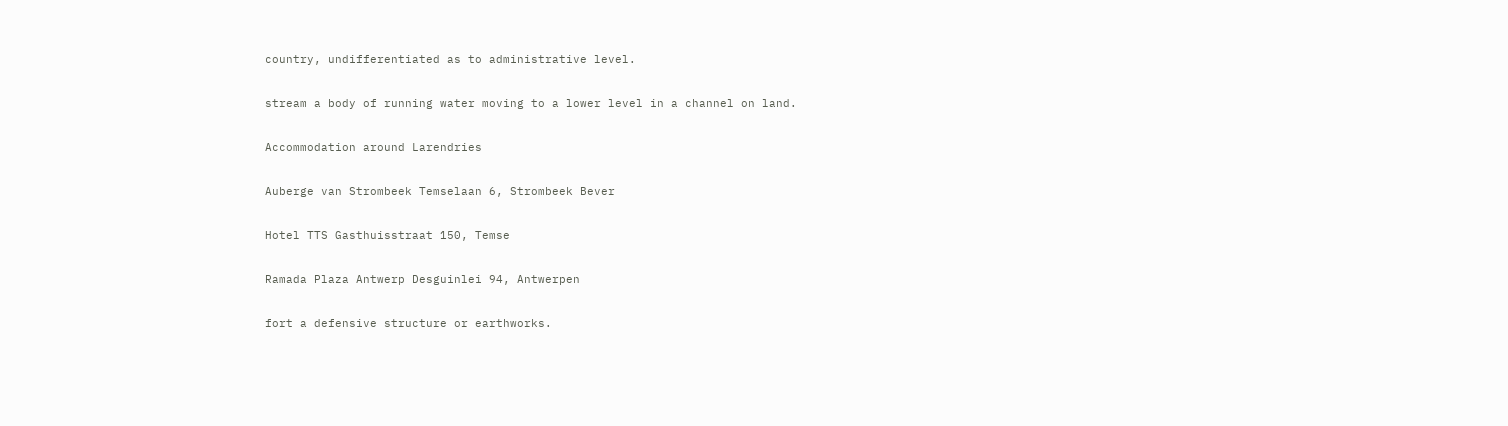country, undifferentiated as to administrative level.

stream a body of running water moving to a lower level in a channel on land.

Accommodation around Larendries

Auberge van Strombeek Temselaan 6, Strombeek Bever

Hotel TTS Gasthuisstraat 150, Temse

Ramada Plaza Antwerp Desguinlei 94, Antwerpen

fort a defensive structure or earthworks.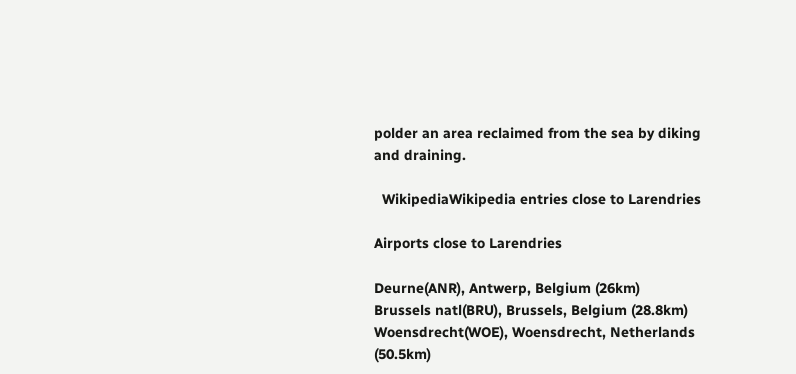polder an area reclaimed from the sea by diking and draining.

  WikipediaWikipedia entries close to Larendries

Airports close to Larendries

Deurne(ANR), Antwerp, Belgium (26km)
Brussels natl(BRU), Brussels, Belgium (28.8km)
Woensdrecht(WOE), Woensdrecht, Netherlands (50.5km)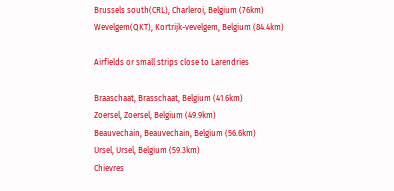Brussels south(CRL), Charleroi, Belgium (76km)
Wevelgem(QKT), Kortrijk-vevelgem, Belgium (84.4km)

Airfields or small strips close to Larendries

Braaschaat, Brasschaat, Belgium (41.6km)
Zoersel, Zoersel, Belgium (49.9km)
Beauvechain, Beauvechain, Belgium (56.6km)
Ursel, Ursel, Belgium (59.3km)
Chievres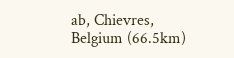ab, Chievres, Belgium (66.5km)